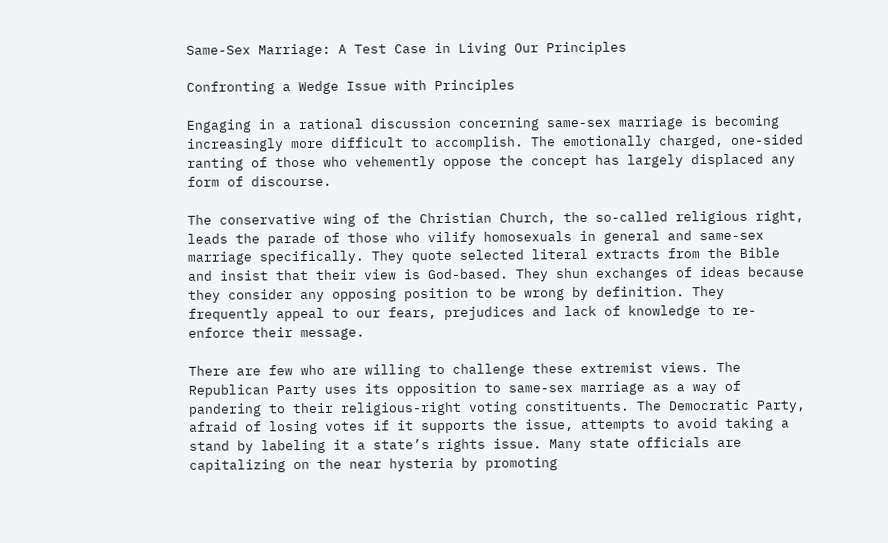Same-Sex Marriage: A Test Case in Living Our Principles

Confronting a Wedge Issue with Principles

Engaging in a rational discussion concerning same-sex marriage is becoming increasingly more difficult to accomplish. The emotionally charged, one-sided ranting of those who vehemently oppose the concept has largely displaced any form of discourse.

The conservative wing of the Christian Church, the so-called religious right, leads the parade of those who vilify homosexuals in general and same-sex marriage specifically. They quote selected literal extracts from the Bible and insist that their view is God-based. They shun exchanges of ideas because they consider any opposing position to be wrong by definition. They frequently appeal to our fears, prejudices and lack of knowledge to re-enforce their message.

There are few who are willing to challenge these extremist views. The Republican Party uses its opposition to same-sex marriage as a way of pandering to their religious-right voting constituents. The Democratic Party, afraid of losing votes if it supports the issue, attempts to avoid taking a stand by labeling it a state’s rights issue. Many state officials are capitalizing on the near hysteria by promoting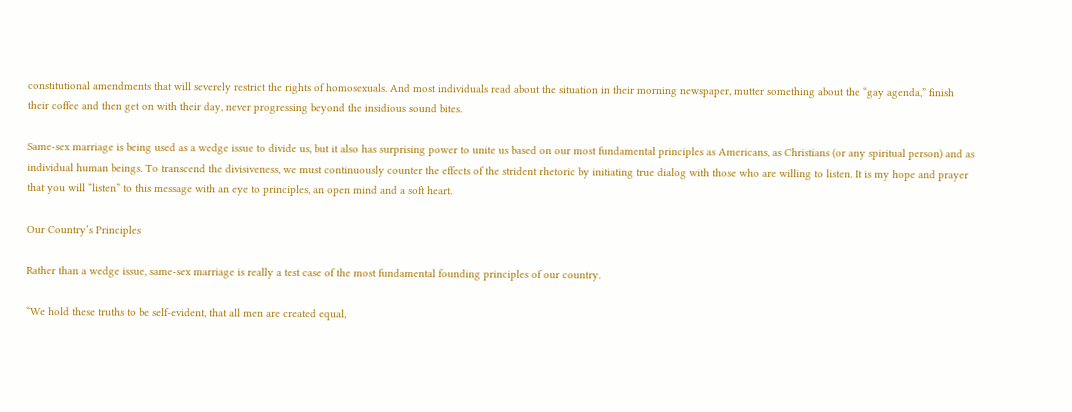constitutional amendments that will severely restrict the rights of homosexuals. And most individuals read about the situation in their morning newspaper, mutter something about the “gay agenda,” finish their coffee and then get on with their day, never progressing beyond the insidious sound bites.

Same-sex marriage is being used as a wedge issue to divide us, but it also has surprising power to unite us based on our most fundamental principles as Americans, as Christians (or any spiritual person) and as individual human beings. To transcend the divisiveness, we must continuously counter the effects of the strident rhetoric by initiating true dialog with those who are willing to listen. It is my hope and prayer that you will “listen” to this message with an eye to principles, an open mind and a soft heart.

Our Country’s Principles

Rather than a wedge issue, same-sex marriage is really a test case of the most fundamental founding principles of our country.

“We hold these truths to be self-evident, that all men are created equal,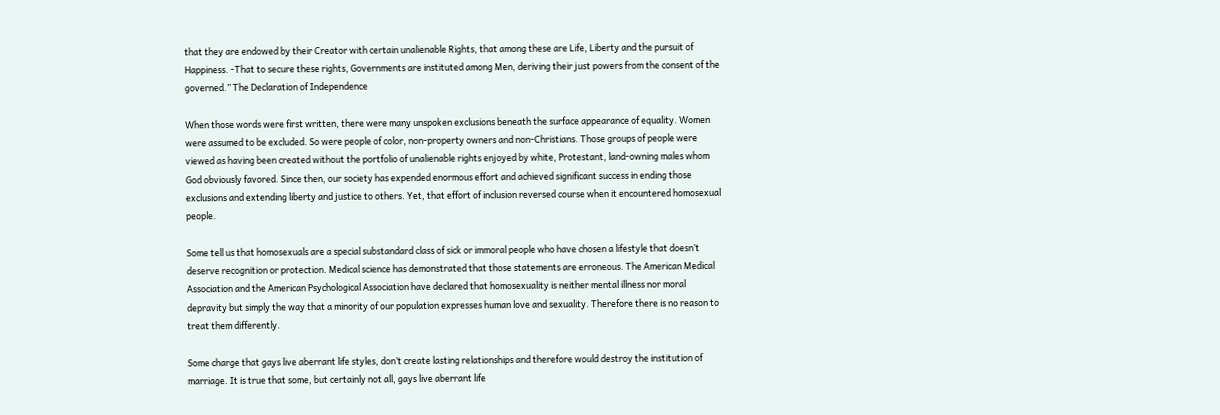that they are endowed by their Creator with certain unalienable Rights, that among these are Life, Liberty and the pursuit of Happiness. -That to secure these rights, Governments are instituted among Men, deriving their just powers from the consent of the governed.” The Declaration of Independence

When those words were first written, there were many unspoken exclusions beneath the surface appearance of equality. Women were assumed to be excluded. So were people of color, non-property owners and non-Christians. Those groups of people were viewed as having been created without the portfolio of unalienable rights enjoyed by white, Protestant, land-owning males whom God obviously favored. Since then, our society has expended enormous effort and achieved significant success in ending those exclusions and extending liberty and justice to others. Yet, that effort of inclusion reversed course when it encountered homosexual people.

Some tell us that homosexuals are a special substandard class of sick or immoral people who have chosen a lifestyle that doesn’t deserve recognition or protection. Medical science has demonstrated that those statements are erroneous. The American Medical Association and the American Psychological Association have declared that homosexuality is neither mental illness nor moral depravity but simply the way that a minority of our population expresses human love and sexuality. Therefore there is no reason to treat them differently.

Some charge that gays live aberrant life styles, don’t create lasting relationships and therefore would destroy the institution of marriage. It is true that some, but certainly not all, gays live aberrant life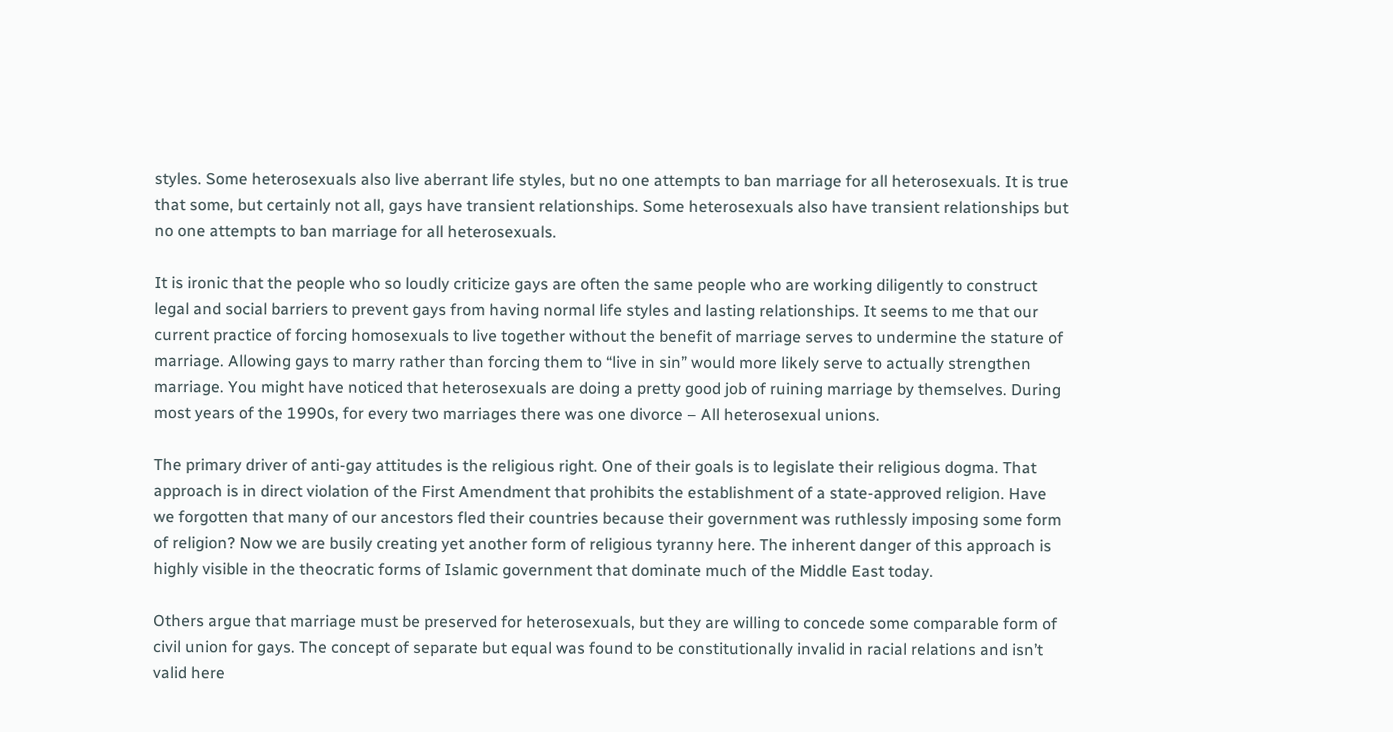styles. Some heterosexuals also live aberrant life styles, but no one attempts to ban marriage for all heterosexuals. It is true that some, but certainly not all, gays have transient relationships. Some heterosexuals also have transient relationships but no one attempts to ban marriage for all heterosexuals.

It is ironic that the people who so loudly criticize gays are often the same people who are working diligently to construct legal and social barriers to prevent gays from having normal life styles and lasting relationships. It seems to me that our current practice of forcing homosexuals to live together without the benefit of marriage serves to undermine the stature of marriage. Allowing gays to marry rather than forcing them to “live in sin” would more likely serve to actually strengthen marriage. You might have noticed that heterosexuals are doing a pretty good job of ruining marriage by themselves. During most years of the 1990s, for every two marriages there was one divorce – All heterosexual unions.

The primary driver of anti-gay attitudes is the religious right. One of their goals is to legislate their religious dogma. That approach is in direct violation of the First Amendment that prohibits the establishment of a state-approved religion. Have we forgotten that many of our ancestors fled their countries because their government was ruthlessly imposing some form of religion? Now we are busily creating yet another form of religious tyranny here. The inherent danger of this approach is highly visible in the theocratic forms of Islamic government that dominate much of the Middle East today.

Others argue that marriage must be preserved for heterosexuals, but they are willing to concede some comparable form of civil union for gays. The concept of separate but equal was found to be constitutionally invalid in racial relations and isn’t valid here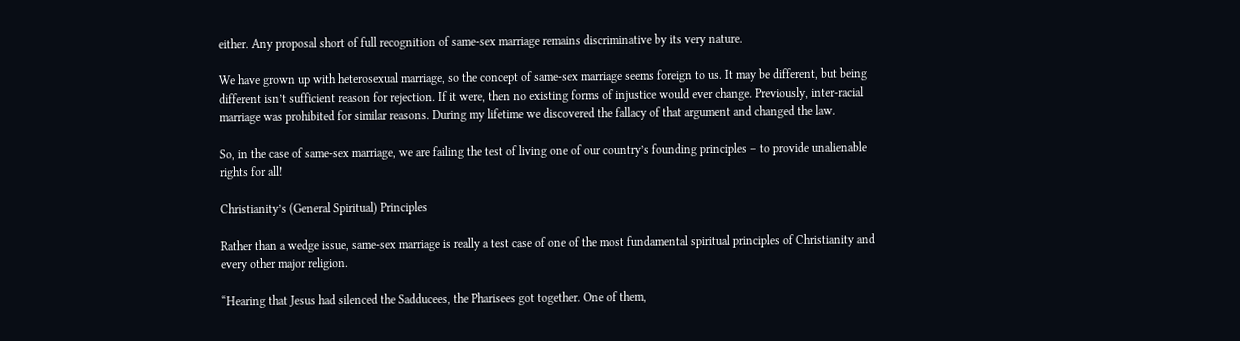either. Any proposal short of full recognition of same-sex marriage remains discriminative by its very nature.

We have grown up with heterosexual marriage, so the concept of same-sex marriage seems foreign to us. It may be different, but being different isn’t sufficient reason for rejection. If it were, then no existing forms of injustice would ever change. Previously, inter-racial marriage was prohibited for similar reasons. During my lifetime we discovered the fallacy of that argument and changed the law.

So, in the case of same-sex marriage, we are failing the test of living one of our country’s founding principles – to provide unalienable rights for all!

Christianity’s (General Spiritual) Principles

Rather than a wedge issue, same-sex marriage is really a test case of one of the most fundamental spiritual principles of Christianity and every other major religion.

“Hearing that Jesus had silenced the Sadducees, the Pharisees got together. One of them,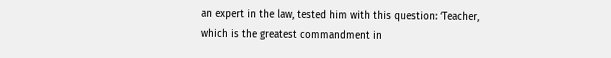an expert in the law, tested him with this question: ‘Teacher, which is the greatest commandment in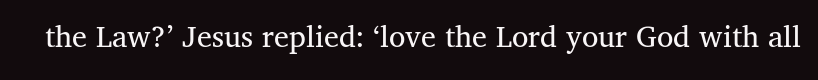the Law?’ Jesus replied: ‘love the Lord your God with all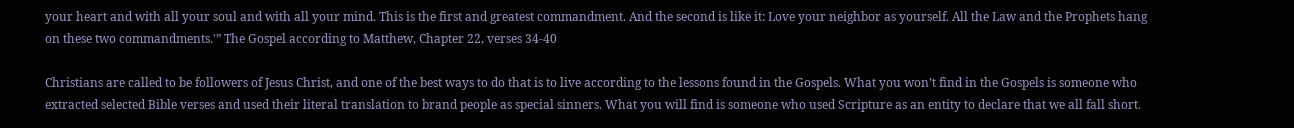your heart and with all your soul and with all your mind. This is the first and greatest commandment. And the second is like it: Love your neighbor as yourself. All the Law and the Prophets hang on these two commandments.'” The Gospel according to Matthew, Chapter 22, verses 34-40

Christians are called to be followers of Jesus Christ, and one of the best ways to do that is to live according to the lessons found in the Gospels. What you won’t find in the Gospels is someone who extracted selected Bible verses and used their literal translation to brand people as special sinners. What you will find is someone who used Scripture as an entity to declare that we all fall short.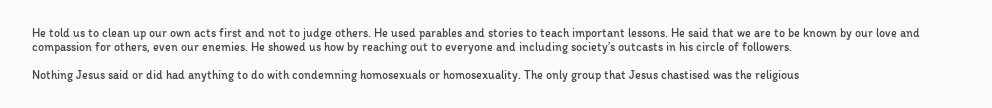He told us to clean up our own acts first and not to judge others. He used parables and stories to teach important lessons. He said that we are to be known by our love and compassion for others, even our enemies. He showed us how by reaching out to everyone and including society’s outcasts in his circle of followers.

Nothing Jesus said or did had anything to do with condemning homosexuals or homosexuality. The only group that Jesus chastised was the religious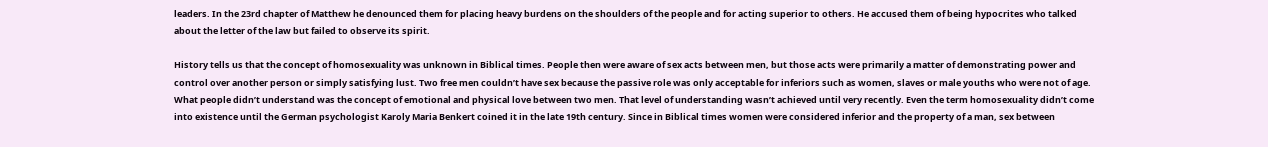leaders. In the 23rd chapter of Matthew he denounced them for placing heavy burdens on the shoulders of the people and for acting superior to others. He accused them of being hypocrites who talked about the letter of the law but failed to observe its spirit.

History tells us that the concept of homosexuality was unknown in Biblical times. People then were aware of sex acts between men, but those acts were primarily a matter of demonstrating power and control over another person or simply satisfying lust. Two free men couldn’t have sex because the passive role was only acceptable for inferiors such as women, slaves or male youths who were not of age. What people didn’t understand was the concept of emotional and physical love between two men. That level of understanding wasn’t achieved until very recently. Even the term homosexuality didn’t come into existence until the German psychologist Karoly Maria Benkert coined it in the late 19th century. Since in Biblical times women were considered inferior and the property of a man, sex between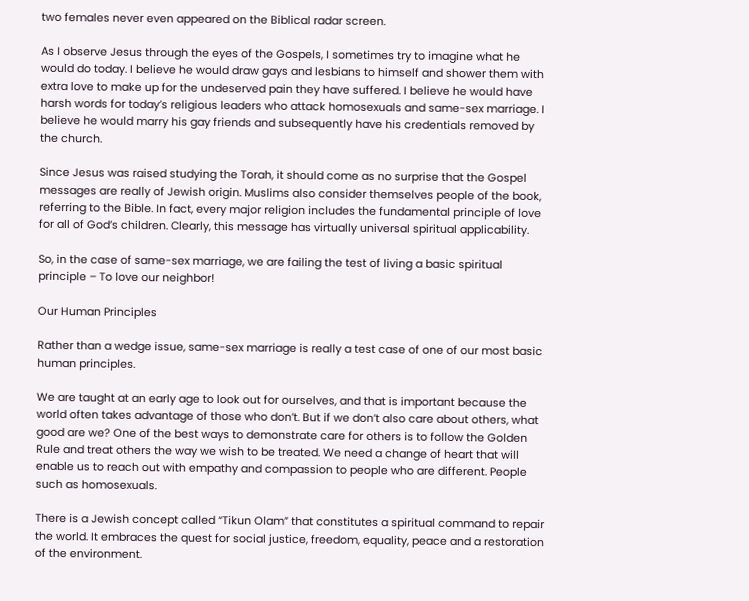two females never even appeared on the Biblical radar screen.

As I observe Jesus through the eyes of the Gospels, I sometimes try to imagine what he would do today. I believe he would draw gays and lesbians to himself and shower them with extra love to make up for the undeserved pain they have suffered. I believe he would have harsh words for today’s religious leaders who attack homosexuals and same-sex marriage. I believe he would marry his gay friends and subsequently have his credentials removed by the church.

Since Jesus was raised studying the Torah, it should come as no surprise that the Gospel messages are really of Jewish origin. Muslims also consider themselves people of the book, referring to the Bible. In fact, every major religion includes the fundamental principle of love for all of God’s children. Clearly, this message has virtually universal spiritual applicability.

So, in the case of same-sex marriage, we are failing the test of living a basic spiritual principle – To love our neighbor!

Our Human Principles

Rather than a wedge issue, same-sex marriage is really a test case of one of our most basic human principles.

We are taught at an early age to look out for ourselves, and that is important because the world often takes advantage of those who don’t. But if we don’t also care about others, what good are we? One of the best ways to demonstrate care for others is to follow the Golden Rule and treat others the way we wish to be treated. We need a change of heart that will enable us to reach out with empathy and compassion to people who are different. People such as homosexuals.

There is a Jewish concept called “Tikun Olam” that constitutes a spiritual command to repair the world. It embraces the quest for social justice, freedom, equality, peace and a restoration of the environment.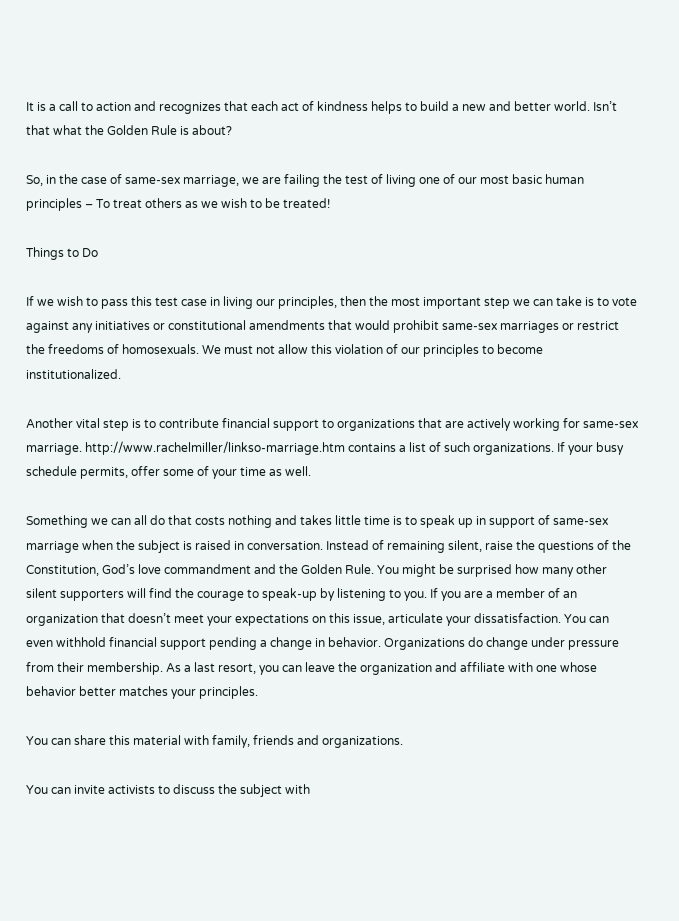It is a call to action and recognizes that each act of kindness helps to build a new and better world. Isn’t that what the Golden Rule is about?

So, in the case of same-sex marriage, we are failing the test of living one of our most basic human principles – To treat others as we wish to be treated!

Things to Do

If we wish to pass this test case in living our principles, then the most important step we can take is to vote against any initiatives or constitutional amendments that would prohibit same-sex marriages or restrict the freedoms of homosexuals. We must not allow this violation of our principles to become institutionalized.

Another vital step is to contribute financial support to organizations that are actively working for same-sex marriage. http://www.rachelmiller/linkso-marriage.htm contains a list of such organizations. If your busy schedule permits, offer some of your time as well.

Something we can all do that costs nothing and takes little time is to speak up in support of same-sex marriage when the subject is raised in conversation. Instead of remaining silent, raise the questions of the Constitution, God’s love commandment and the Golden Rule. You might be surprised how many other silent supporters will find the courage to speak-up by listening to you. If you are a member of an organization that doesn’t meet your expectations on this issue, articulate your dissatisfaction. You can even withhold financial support pending a change in behavior. Organizations do change under pressure from their membership. As a last resort, you can leave the organization and affiliate with one whose behavior better matches your principles.

You can share this material with family, friends and organizations.

You can invite activists to discuss the subject with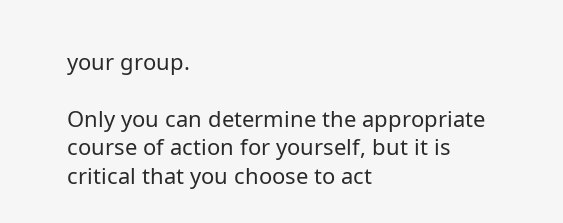your group.

Only you can determine the appropriate course of action for yourself, but it is critical that you choose to act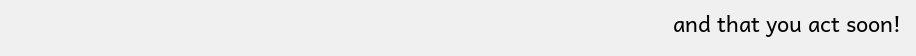and that you act soon!